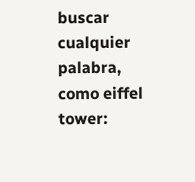buscar cualquier palabra, como eiffel tower: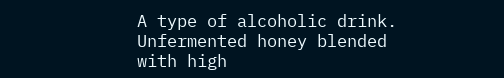A type of alcoholic drink. Unfermented honey blended with high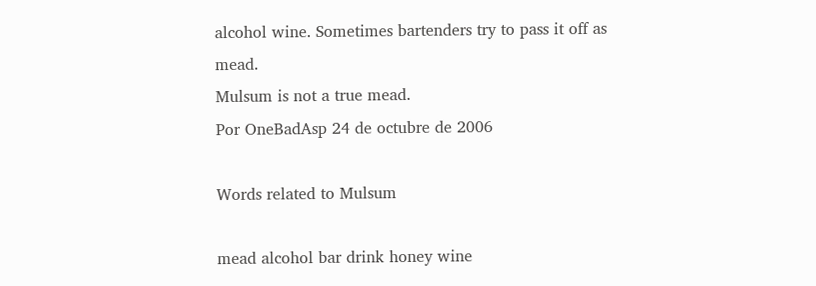alcohol wine. Sometimes bartenders try to pass it off as mead.
Mulsum is not a true mead.
Por OneBadAsp 24 de octubre de 2006

Words related to Mulsum

mead alcohol bar drink honey wine